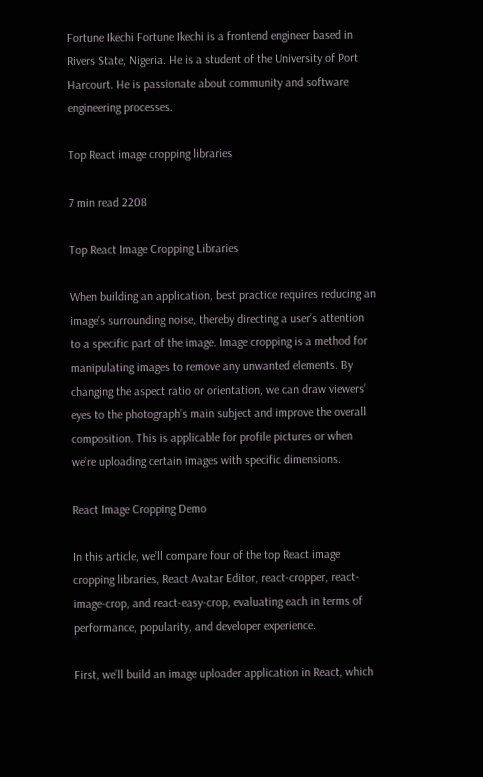Fortune Ikechi Fortune Ikechi is a frontend engineer based in Rivers State, Nigeria. He is a student of the University of Port Harcourt. He is passionate about community and software engineering processes.

Top React image cropping libraries

7 min read 2208

Top React Image Cropping Libraries

When building an application, best practice requires reducing an image’s surrounding noise, thereby directing a user’s attention to a specific part of the image. Image cropping is a method for manipulating images to remove any unwanted elements. By changing the aspect ratio or orientation, we can draw viewers’ eyes to the photograph’s main subject and improve the overall composition. This is applicable for profile pictures or when we’re uploading certain images with specific dimensions.

React Image Cropping Demo

In this article, we’ll compare four of the top React image cropping libraries, React Avatar Editor, react-cropper, react-image-crop, and react-easy-crop, evaluating each in terms of performance, popularity, and developer experience.

First, we’ll build an image uploader application in React, which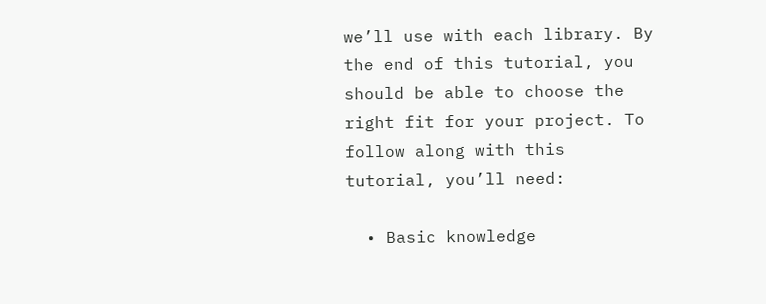we’ll use with each library. By the end of this tutorial, you should be able to choose the right fit for your project. To follow along with this tutorial, you’ll need:

  • Basic knowledge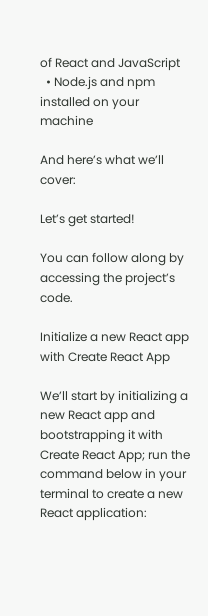of React and JavaScript
  • Node.js and npm installed on your machine

And here’s what we’ll cover:

Let’s get started!

You can follow along by accessing the project’s code.

Initialize a new React app with Create React App

We’ll start by initializing a new React app and bootstrapping it with Create React App; run the command below in your terminal to create a new React application: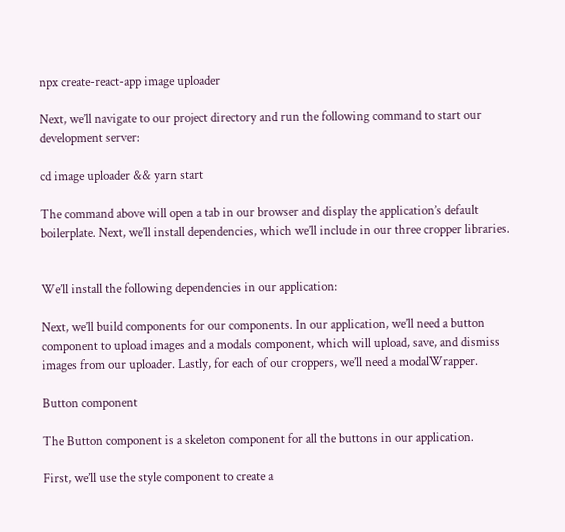npx create-react-app image uploader

Next, we’ll navigate to our project directory and run the following command to start our development server:

cd image uploader && yarn start

The command above will open a tab in our browser and display the application’s default boilerplate. Next, we’ll install dependencies, which we’ll include in our three cropper libraries.


We’ll install the following dependencies in our application:

Next, we’ll build components for our components. In our application, we’ll need a button component to upload images and a modals component, which will upload, save, and dismiss images from our uploader. Lastly, for each of our croppers, we’ll need a modalWrapper.

Button component

The Button component is a skeleton component for all the buttons in our application.

First, we’ll use the style component to create a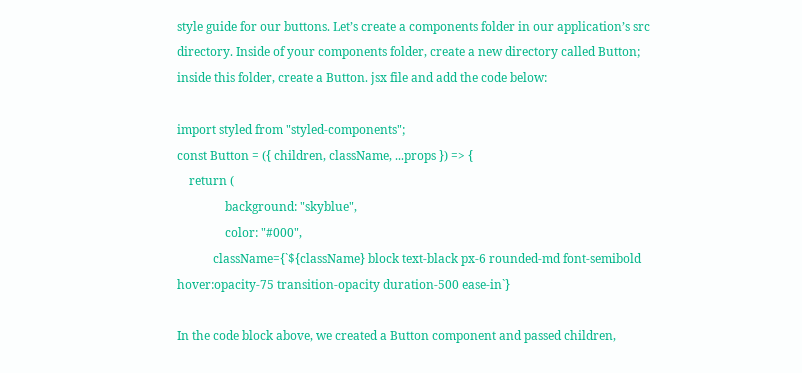style guide for our buttons. Let’s create a components folder in our application’s src directory. Inside of your components folder, create a new directory called Button; inside this folder, create a Button. jsx file and add the code below:

import styled from "styled-components";
const Button = ({ children, className, ...props }) => {
    return (
                background: "skyblue",
                color: "#000",
            className={`${className} block text-black px-6 rounded-md font-semibold hover:opacity-75 transition-opacity duration-500 ease-in`}

In the code block above, we created a Button component and passed children,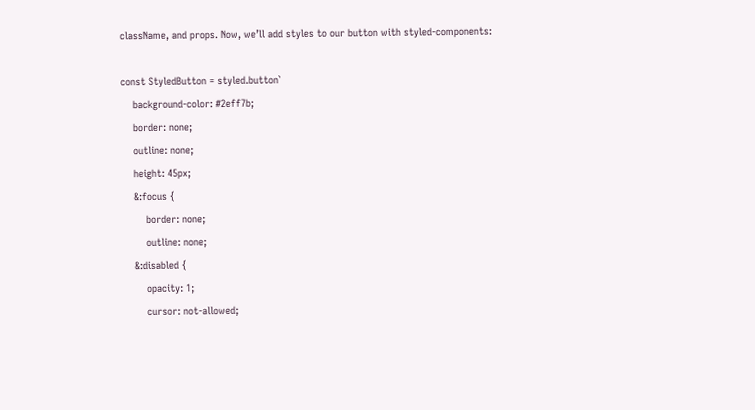className, and props. Now, we’ll add styles to our button with styled-components:

const StyledButton = styled.button`
    background-color: #2eff7b;
    border: none;
    outline: none;
    height: 45px;
    &:focus {
        border: none;
        outline: none;
    &:disabled {
        opacity: 1;
        cursor: not-allowed;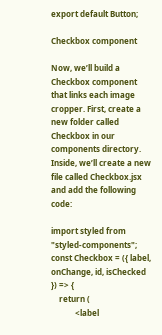export default Button;

Checkbox component

Now, we’ll build a Checkbox component that links each image cropper. First, create a new folder called Checkbox in our components directory. Inside, we’ll create a new file called Checkbox.jsx and add the following code:

import styled from "styled-components";
const Checkbox = ({ label, onChange, id, isChecked }) => {
    return (
            <label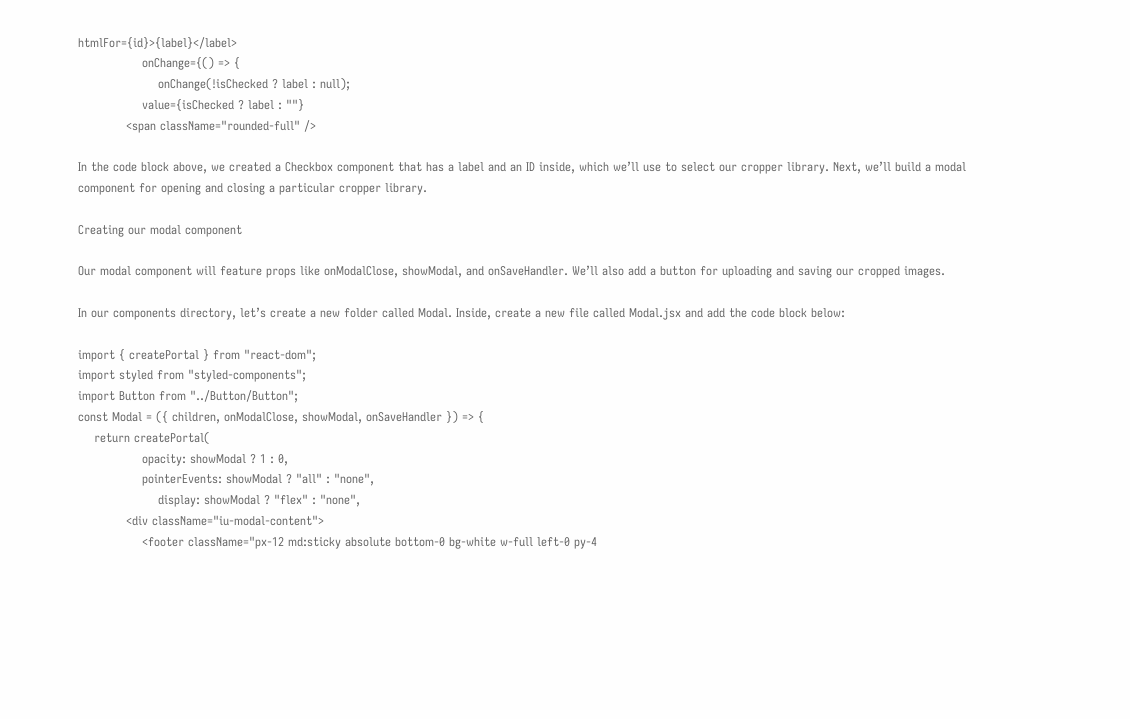htmlFor={id}>{label}</label>
                onChange={() => {
                    onChange(!isChecked ? label : null);
                value={isChecked ? label : ""}
            <span className="rounded-full" />

In the code block above, we created a Checkbox component that has a label and an ID inside, which we’ll use to select our cropper library. Next, we’ll build a modal component for opening and closing a particular cropper library.

Creating our modal component

Our modal component will feature props like onModalClose, showModal, and onSaveHandler. We’ll also add a button for uploading and saving our cropped images.

In our components directory, let’s create a new folder called Modal. Inside, create a new file called Modal.jsx and add the code block below:

import { createPortal } from "react-dom";
import styled from "styled-components";
import Button from "../Button/Button";
const Modal = ({ children, onModalClose, showModal, onSaveHandler }) => {
    return createPortal(
                opacity: showModal ? 1 : 0,
                pointerEvents: showModal ? "all" : "none",
                    display: showModal ? "flex" : "none",
            <div className="iu-modal-content">
                <footer className="px-12 md:sticky absolute bottom-0 bg-white w-full left-0 py-4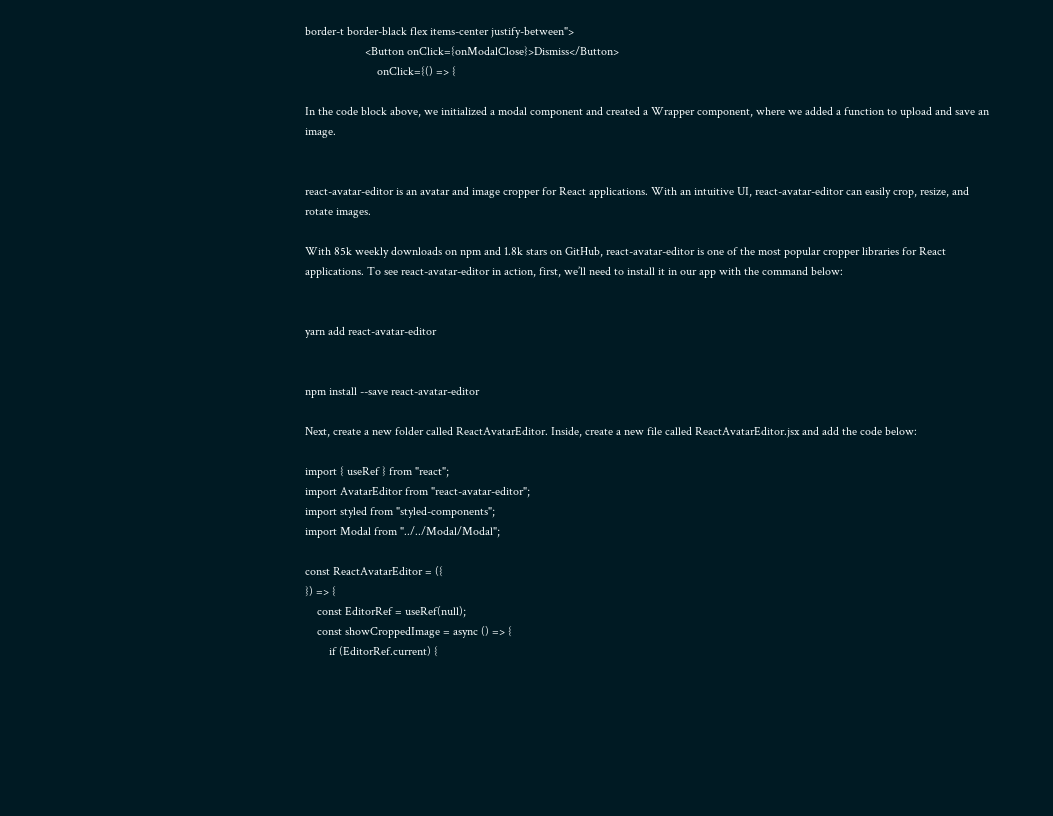border-t border-black flex items-center justify-between">
                    <Button onClick={onModalClose}>Dismiss</Button>
                        onClick={() => {

In the code block above, we initialized a modal component and created a Wrapper component, where we added a function to upload and save an image.


react-avatar-editor is an avatar and image cropper for React applications. With an intuitive UI, react-avatar-editor can easily crop, resize, and rotate images.

With 85k weekly downloads on npm and 1.8k stars on GitHub, react-avatar-editor is one of the most popular cropper libraries for React applications. To see react-avatar-editor in action, first, we’ll need to install it in our app with the command below:


yarn add react-avatar-editor


npm install --save react-avatar-editor

Next, create a new folder called ReactAvatarEditor. Inside, create a new file called ReactAvatarEditor.jsx and add the code below:

import { useRef } from "react";
import AvatarEditor from "react-avatar-editor";
import styled from "styled-components";
import Modal from "../../Modal/Modal";

const ReactAvatarEditor = ({
}) => {
    const EditorRef = useRef(null);
    const showCroppedImage = async () => {
        if (EditorRef.current) {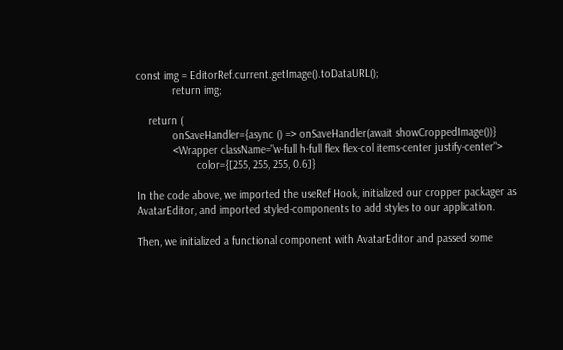const img = EditorRef.current.getImage().toDataURL();
            return img;

    return (
            onSaveHandler={async () => onSaveHandler(await showCroppedImage())}
            <Wrapper className="w-full h-full flex flex-col items-center justify-center">
                    color={[255, 255, 255, 0.6]}

In the code above, we imported the useRef Hook, initialized our cropper packager as AvatarEditor, and imported styled-components to add styles to our application.

Then, we initialized a functional component with AvatarEditor and passed some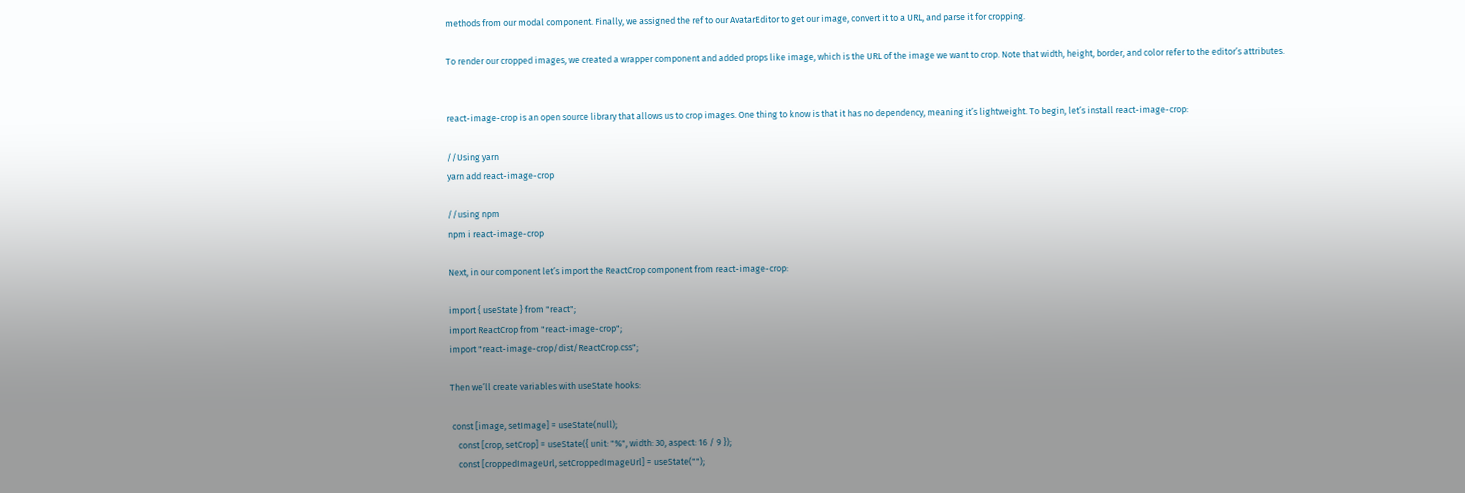methods from our modal component. Finally, we assigned the ref to our AvatarEditor to get our image, convert it to a URL, and parse it for cropping.

To render our cropped images, we created a wrapper component and added props like image, which is the URL of the image we want to crop. Note that width, height, border, and color refer to the editor’s attributes.


react-image-crop is an open source library that allows us to crop images. One thing to know is that it has no dependency, meaning it’s lightweight. To begin, let’s install react-image-crop:

//Using yarn
yarn add react-image-crop

//using npm
npm i react-image-crop

Next, in our component let’s import the ReactCrop component from react-image-crop:

import { useState } from "react";
import ReactCrop from "react-image-crop";
import "react-image-crop/dist/ReactCrop.css";

Then we’ll create variables with useState hooks:

 const [image, setImage] = useState(null);
    const [crop, setCrop] = useState({ unit: "%", width: 30, aspect: 16 / 9 });
    const [croppedImageUrl, setCroppedImageUrl] = useState("");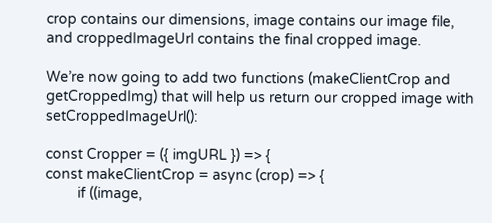crop contains our dimensions, image contains our image file, and croppedImageUrl contains the final cropped image.

We’re now going to add two functions (makeClientCrop and getCroppedImg) that will help us return our cropped image with setCroppedImageUrl():

const Cropper = ({ imgURL }) => {
const makeClientCrop = async (crop) => {
        if ((image,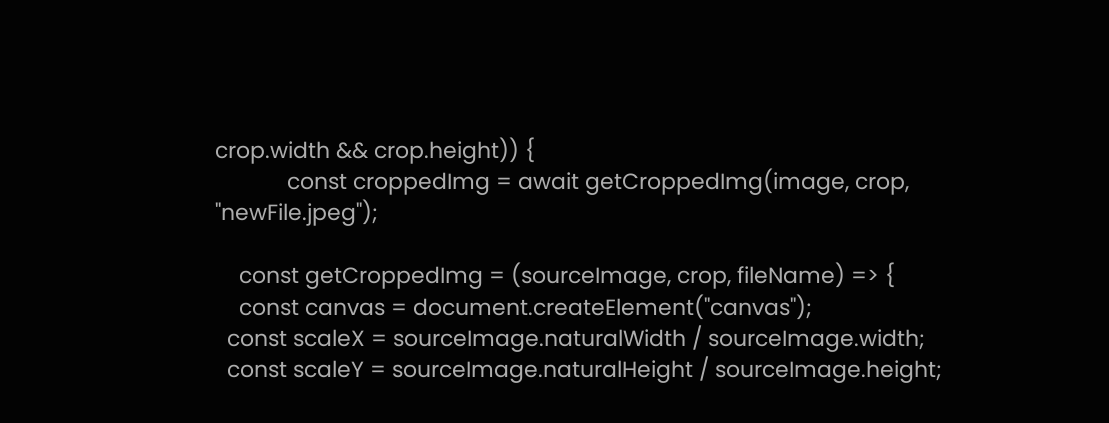crop.width && crop.height)) {
            const croppedImg = await getCroppedImg(image, crop, "newFile.jpeg");

    const getCroppedImg = (sourceImage, crop, fileName) => {
    const canvas = document.createElement("canvas");
  const scaleX = sourceImage.naturalWidth / sourceImage.width;
  const scaleY = sourceImage.naturalHeight / sourceImage.height;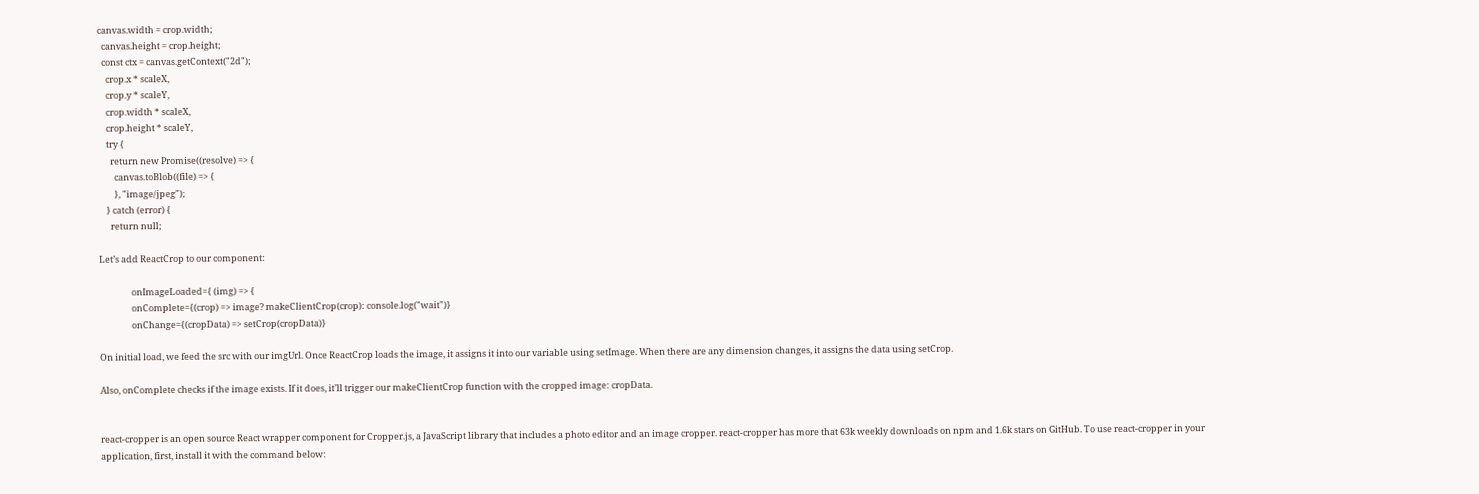canvas.width = crop.width;
  canvas.height = crop.height;
  const ctx = canvas.getContext("2d");
    crop.x * scaleX,
    crop.y * scaleY,
    crop.width * scaleX,
    crop.height * scaleY,
    try {
      return new Promise((resolve) => {
        canvas.toBlob((file) => {
        }, "image/jpeg");
    } catch (error) {
      return null;

Let’s add ReactCrop to our component:

                onImageLoaded={ (img) => {
                onComplete={(crop) => image? makeClientCrop(crop): console.log("wait")}
                onChange={(cropData) => setCrop(cropData)}

On initial load, we feed the src with our imgUrl. Once ReactCrop loads the image, it assigns it into our variable using setImage. When there are any dimension changes, it assigns the data using setCrop.

Also, onComplete checks if the image exists. If it does, it’ll trigger our makeClientCrop function with the cropped image: cropData.


react-cropper is an open source React wrapper component for Cropper.js, a JavaScript library that includes a photo editor and an image cropper. react-cropper has more that 63k weekly downloads on npm and 1.6k stars on GitHub. To use react-cropper in your application, first, install it with the command below: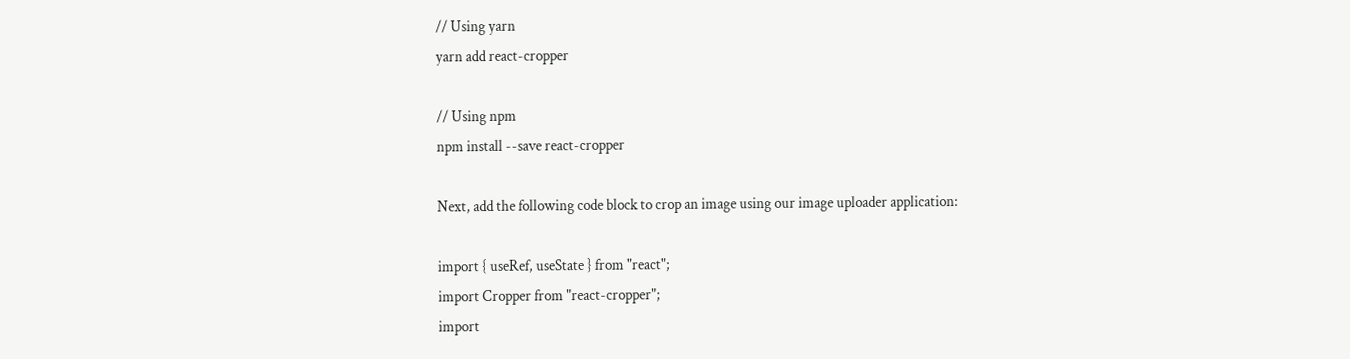// Using yarn
yarn add react-cropper

// Using npm
npm install --save react-cropper

Next, add the following code block to crop an image using our image uploader application:

import { useRef, useState } from "react";
import Cropper from "react-cropper";
import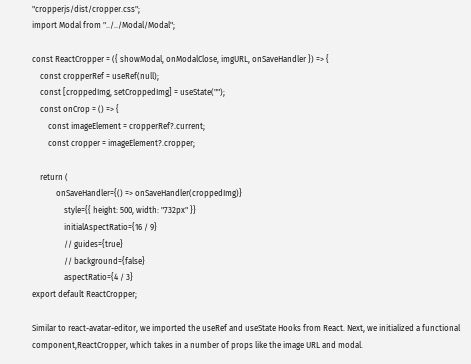"cropperjs/dist/cropper.css";
import Modal from "../../Modal/Modal";

const ReactCropper = ({ showModal, onModalClose, imgURL, onSaveHandler }) => {
    const cropperRef = useRef(null);
    const [croppedImg, setCroppedImg] = useState("");
    const onCrop = () => {
        const imageElement = cropperRef?.current;
        const cropper = imageElement?.cropper;

    return (
            onSaveHandler={() => onSaveHandler(croppedImg)}
                style={{ height: 500, width: "732px" }}
                initialAspectRatio={16 / 9}
                // guides={true}
                // background={false}
                aspectRatio={4 / 3}
export default ReactCropper;

Similar to react-avatar-editor, we imported the useRef and useState Hooks from React. Next, we initialized a functional component,ReactCropper, which takes in a number of props like the image URL and modal.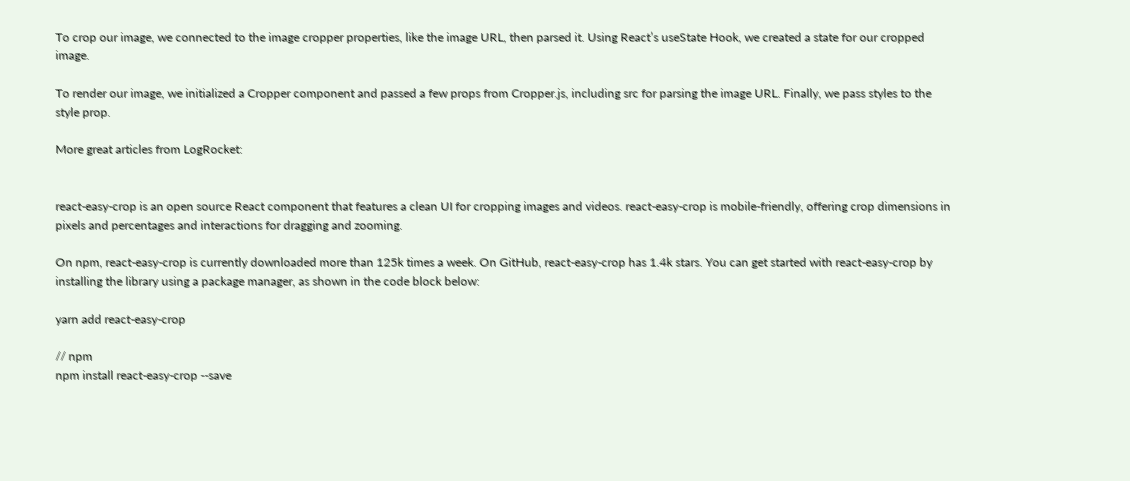To crop our image, we connected to the image cropper properties, like the image URL, then parsed it. Using React’s useState Hook, we created a state for our cropped image.

To render our image, we initialized a Cropper component and passed a few props from Cropper.js, including src for parsing the image URL. Finally, we pass styles to the style prop.

More great articles from LogRocket:


react-easy-crop is an open source React component that features a clean UI for cropping images and videos. react-easy-crop is mobile-friendly, offering crop dimensions in pixels and percentages and interactions for dragging and zooming.

On npm, react-easy-crop is currently downloaded more than 125k times a week. On GitHub, react-easy-crop has 1.4k stars. You can get started with react-easy-crop by installing the library using a package manager, as shown in the code block below:

yarn add react-easy-crop

// npm
npm install react-easy-crop --save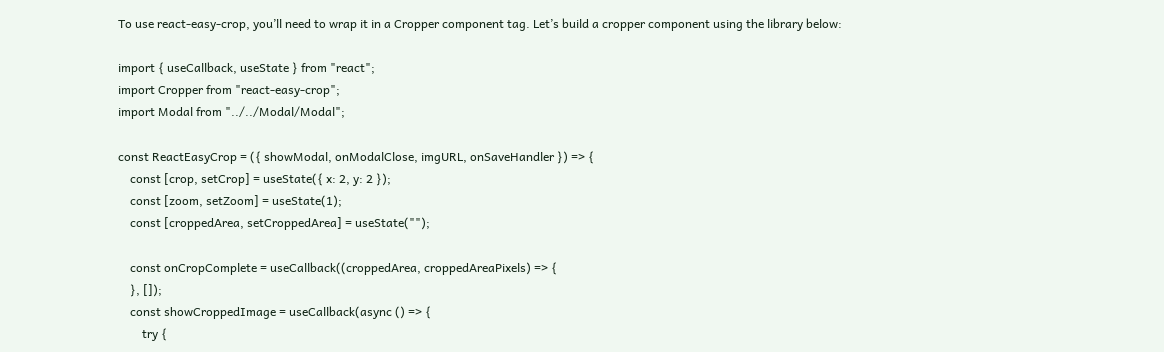To use react-easy-crop, you’ll need to wrap it in a Cropper component tag. Let’s build a cropper component using the library below:

import { useCallback, useState } from "react";
import Cropper from "react-easy-crop";
import Modal from "../../Modal/Modal";

const ReactEasyCrop = ({ showModal, onModalClose, imgURL, onSaveHandler }) => {
    const [crop, setCrop] = useState({ x: 2, y: 2 });
    const [zoom, setZoom] = useState(1);
    const [croppedArea, setCroppedArea] = useState("");

    const onCropComplete = useCallback((croppedArea, croppedAreaPixels) => {
    }, []);
    const showCroppedImage = useCallback(async () => {
        try {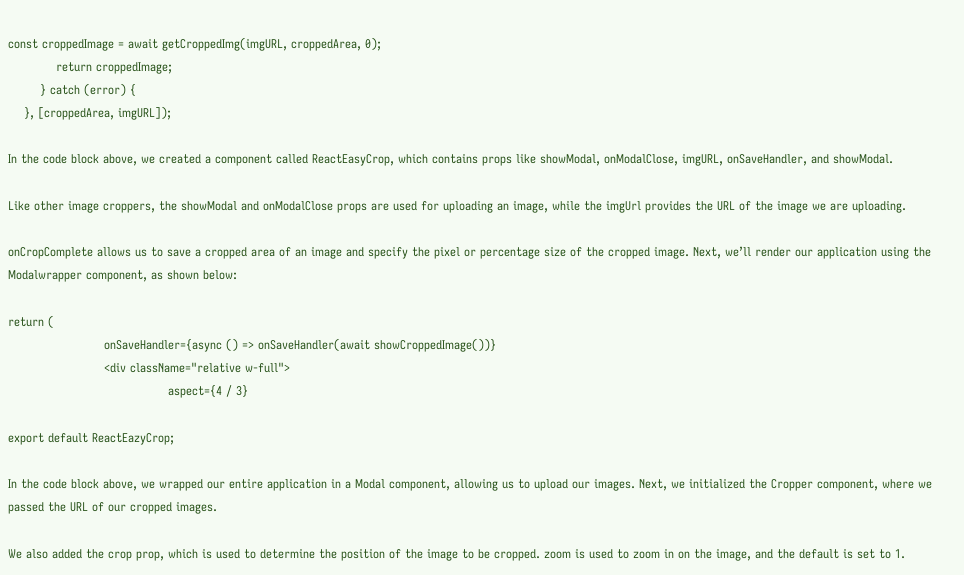const croppedImage = await getCroppedImg(imgURL, croppedArea, 0);
            return croppedImage;
        } catch (error) {
    }, [croppedArea, imgURL]);

In the code block above, we created a component called ReactEasyCrop, which contains props like showModal, onModalClose, imgURL, onSaveHandler, and showModal.

Like other image croppers, the showModal and onModalClose props are used for uploading an image, while the imgUrl provides the URL of the image we are uploading.

onCropComplete allows us to save a cropped area of an image and specify the pixel or percentage size of the cropped image. Next, we’ll render our application using the Modalwrapper component, as shown below:

return (
                        onSaveHandler={async () => onSaveHandler(await showCroppedImage())}
                        <div className="relative w-full">
                                        aspect={4 / 3}

export default ReactEazyCrop;

In the code block above, we wrapped our entire application in a Modal component, allowing us to upload our images. Next, we initialized the Cropper component, where we passed the URL of our cropped images.

We also added the crop prop, which is used to determine the position of the image to be cropped. zoom is used to zoom in on the image, and the default is set to 1.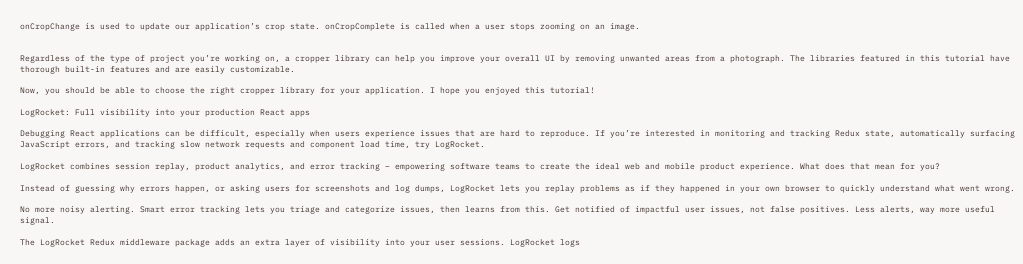onCropChange is used to update our application’s crop state. onCropComplete is called when a user stops zooming on an image.


Regardless of the type of project you’re working on, a cropper library can help you improve your overall UI by removing unwanted areas from a photograph. The libraries featured in this tutorial have thorough built-in features and are easily customizable.

Now, you should be able to choose the right cropper library for your application. I hope you enjoyed this tutorial!

LogRocket: Full visibility into your production React apps

Debugging React applications can be difficult, especially when users experience issues that are hard to reproduce. If you’re interested in monitoring and tracking Redux state, automatically surfacing JavaScript errors, and tracking slow network requests and component load time, try LogRocket.

LogRocket combines session replay, product analytics, and error tracking – empowering software teams to create the ideal web and mobile product experience. What does that mean for you?

Instead of guessing why errors happen, or asking users for screenshots and log dumps, LogRocket lets you replay problems as if they happened in your own browser to quickly understand what went wrong.

No more noisy alerting. Smart error tracking lets you triage and categorize issues, then learns from this. Get notified of impactful user issues, not false positives. Less alerts, way more useful signal.

The LogRocket Redux middleware package adds an extra layer of visibility into your user sessions. LogRocket logs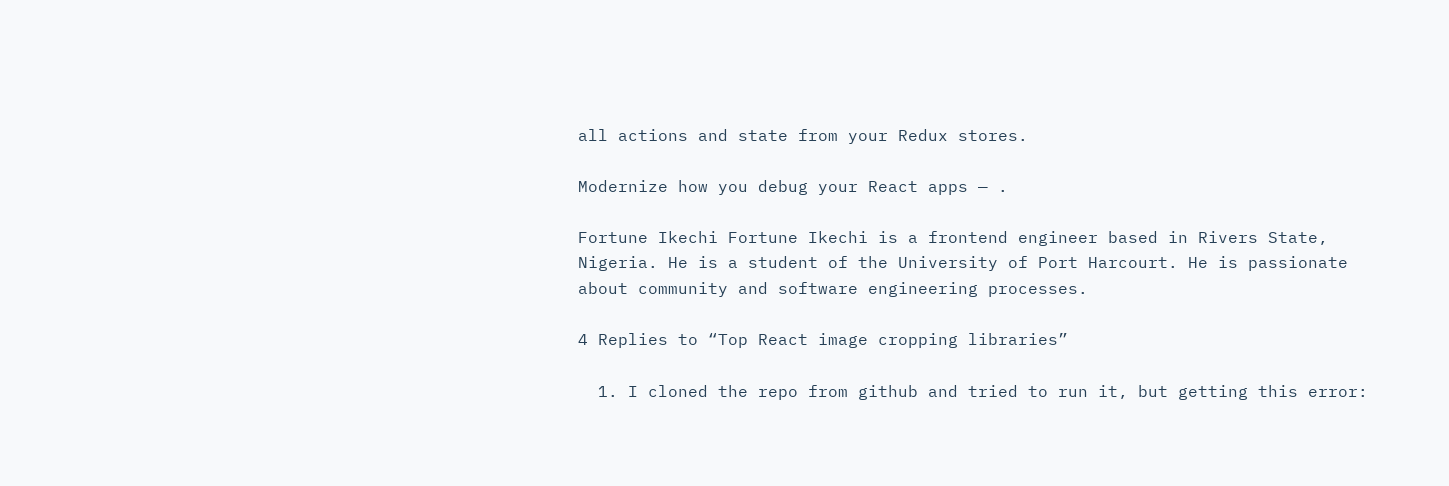all actions and state from your Redux stores.

Modernize how you debug your React apps — .

Fortune Ikechi Fortune Ikechi is a frontend engineer based in Rivers State, Nigeria. He is a student of the University of Port Harcourt. He is passionate about community and software engineering processes.

4 Replies to “Top React image cropping libraries”

  1. I cloned the repo from github and tried to run it, but getting this error: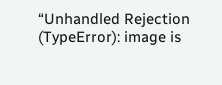“Unhandled Rejection (TypeError): image is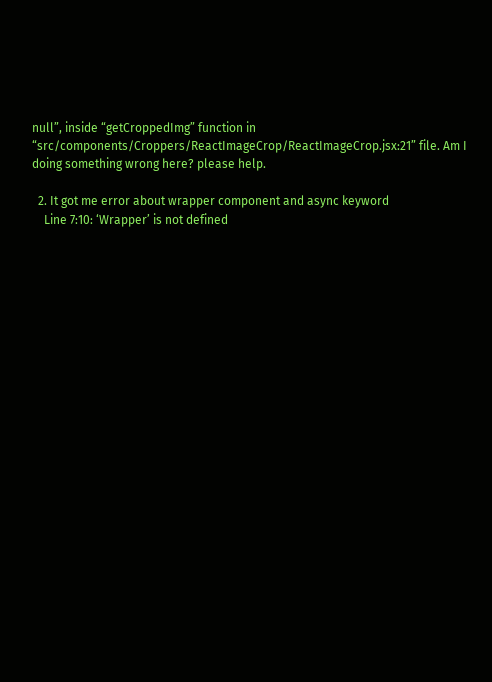null”, inside “getCroppedImg” function in “src/components/Croppers/ReactImageCrop/ReactImageCrop.jsx:21” file. Am I doing something wrong here? please help.

  2. It got me error about wrapper component and async keyword
    Line 7:10: ‘Wrapper’ is not defined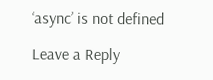‘async’ is not defined

Leave a Reply